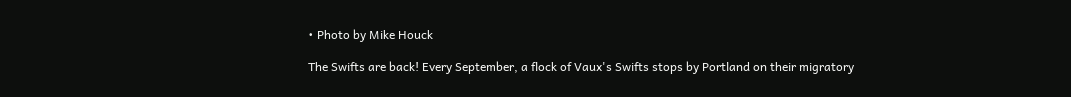• Photo by Mike Houck

The Swifts are back! Every September, a flock of Vaux's Swifts stops by Portland on their migratory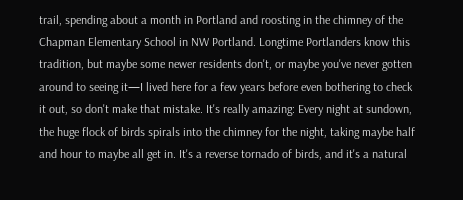trail, spending about a month in Portland and roosting in the chimney of the Chapman Elementary School in NW Portland. Longtime Portlanders know this tradition, but maybe some newer residents don't, or maybe you've never gotten around to seeing it—I lived here for a few years before even bothering to check it out, so don't make that mistake. It's really amazing: Every night at sundown, the huge flock of birds spirals into the chimney for the night, taking maybe half and hour to maybe all get in. It's a reverse tornado of birds, and it's a natural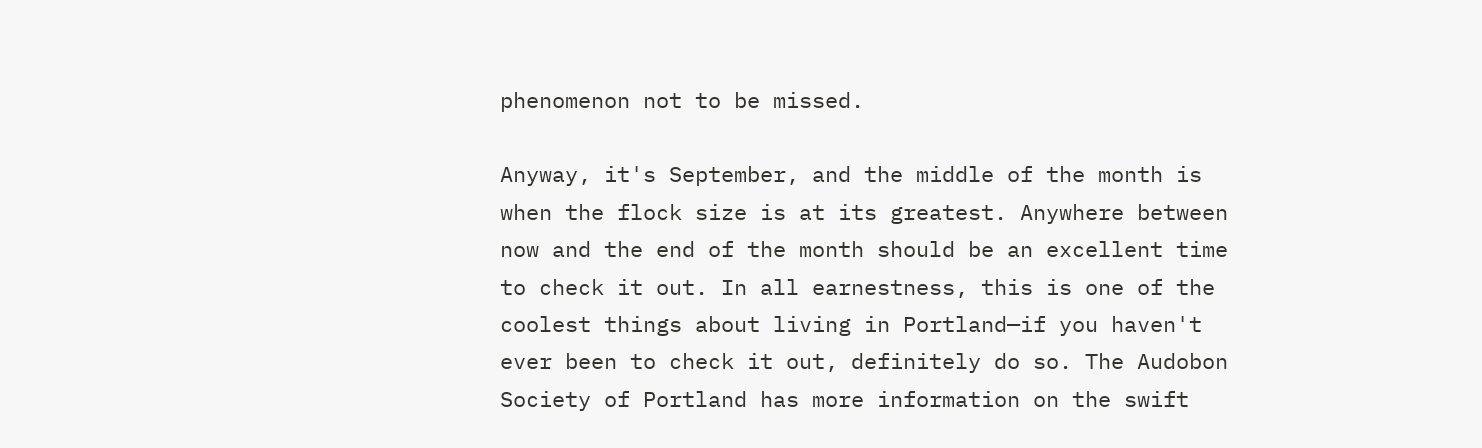phenomenon not to be missed.

Anyway, it's September, and the middle of the month is when the flock size is at its greatest. Anywhere between now and the end of the month should be an excellent time to check it out. In all earnestness, this is one of the coolest things about living in Portland—if you haven't ever been to check it out, definitely do so. The Audobon Society of Portland has more information on the swift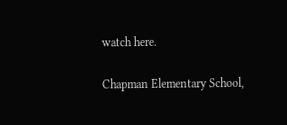watch here.

Chapman Elementary School,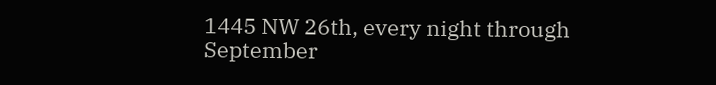1445 NW 26th, every night through September